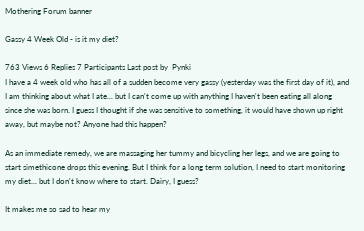Mothering Forum banner

Gassy 4 Week Old - is it my diet?

763 Views 6 Replies 7 Participants Last post by  Pynki
I have a 4 week old who has all of a sudden become very gassy (yesterday was the first day of it), and I am thinking about what I ate... but I can't come up with anything I haven't been eating all along since she was born. I guess I thought if she was sensitive to something, it would have shown up right away, but maybe not? Anyone had this happen?

As an immediate remedy, we are massaging her tummy and bicycling her legs, and we are going to start simethicone drops this evening. But I think for a long term solution, I need to start monitoring my diet... but I don't know where to start. Dairy, I guess?

It makes me so sad to hear my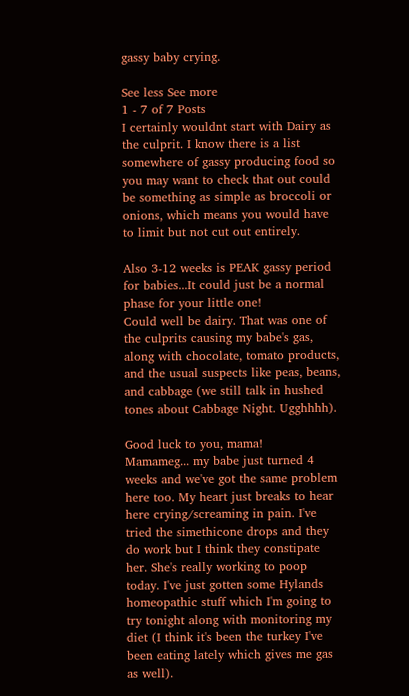gassy baby crying.

See less See more
1 - 7 of 7 Posts
I certainly wouldnt start with Dairy as the culprit. I know there is a list somewhere of gassy producing food so you may want to check that out could be something as simple as broccoli or onions, which means you would have to limit but not cut out entirely.

Also 3-12 weeks is PEAK gassy period for babies...It could just be a normal phase for your little one!
Could well be dairy. That was one of the culprits causing my babe's gas, along with chocolate, tomato products, and the usual suspects like peas, beans, and cabbage (we still talk in hushed tones about Cabbage Night. Ugghhhh).

Good luck to you, mama!
Mamameg... my babe just turned 4 weeks and we've got the same problem here too. My heart just breaks to hear here crying/screaming in pain. I've tried the simethicone drops and they do work but I think they constipate her. She's really working to poop today. I've just gotten some Hylands homeopathic stuff which I'm going to try tonight along with monitoring my diet (I think it's been the turkey I've been eating lately which gives me gas as well).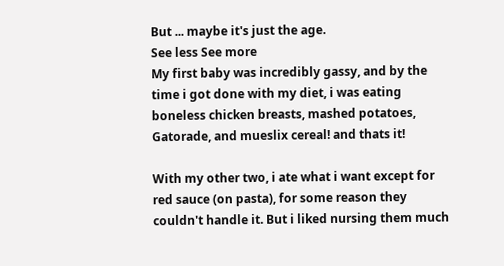But ... maybe it's just the age.
See less See more
My first baby was incredibly gassy, and by the time i got done with my diet, i was eating boneless chicken breasts, mashed potatoes, Gatorade, and mueslix cereal! and thats it!

With my other two, i ate what i want except for red sauce (on pasta), for some reason they couldn't handle it. But i liked nursing them much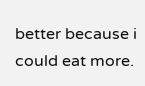better because i could eat more.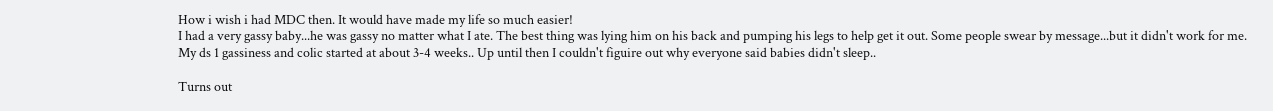How i wish i had MDC then. It would have made my life so much easier!
I had a very gassy baby...he was gassy no matter what I ate. The best thing was lying him on his back and pumping his legs to help get it out. Some people swear by message...but it didn't work for me.
My ds 1 gassiness and colic started at about 3-4 weeks.. Up until then I couldn't figuire out why everyone said babies didn't sleep..

Turns out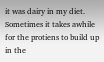it was dairy in my diet. Sometimes it takes awhile for the protiens to build up in the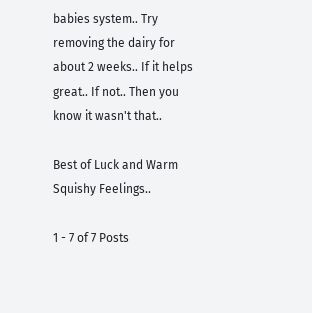babies system.. Try removing the dairy for about 2 weeks.. If it helps great.. If not.. Then you know it wasn't that..

Best of Luck and Warm Squishy Feelings..

1 - 7 of 7 Posts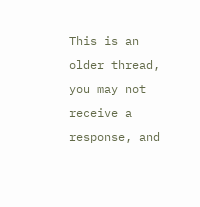This is an older thread, you may not receive a response, and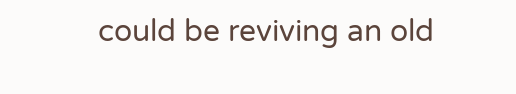could be reviving an old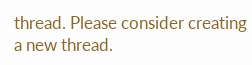thread. Please consider creating a new thread.